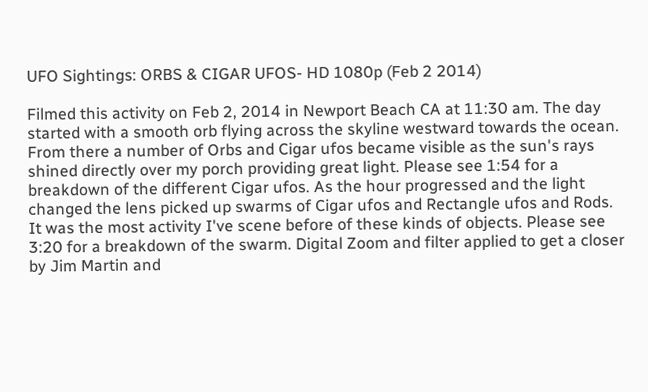UFO Sightings: ORBS & CIGAR UFOS- HD 1080p (Feb 2 2014)

Filmed this activity on Feb 2, 2014 in Newport Beach CA at 11:30 am. The day started with a smooth orb flying across the skyline westward towards the ocean. From there a number of Orbs and Cigar ufos became visible as the sun's rays shined directly over my porch providing great light. Please see 1:54 for a breakdown of the different Cigar ufos. As the hour progressed and the light changed the lens picked up swarms of Cigar ufos and Rectangle ufos and Rods. It was the most activity I've scene before of these kinds of objects. Please see 3:20 for a breakdown of the swarm. Digital Zoom and filter applied to get a closer by Jim Martin and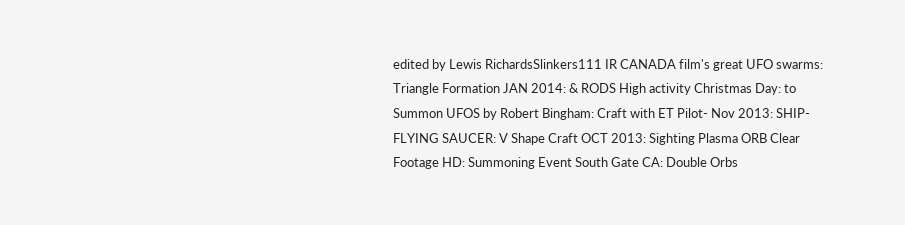edited by Lewis RichardsSlinkers111 IR CANADA film's great UFO swarms: Triangle Formation JAN 2014: & RODS High activity Christmas Day: to Summon UFOS by Robert Bingham: Craft with ET Pilot- Nov 2013: SHIP-FLYING SAUCER: V Shape Craft OCT 2013: Sighting Plasma ORB Clear Footage HD: Summoning Event South Gate CA: Double Orbs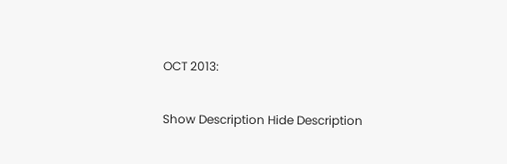OCT 2013:

Show Description Hide Description